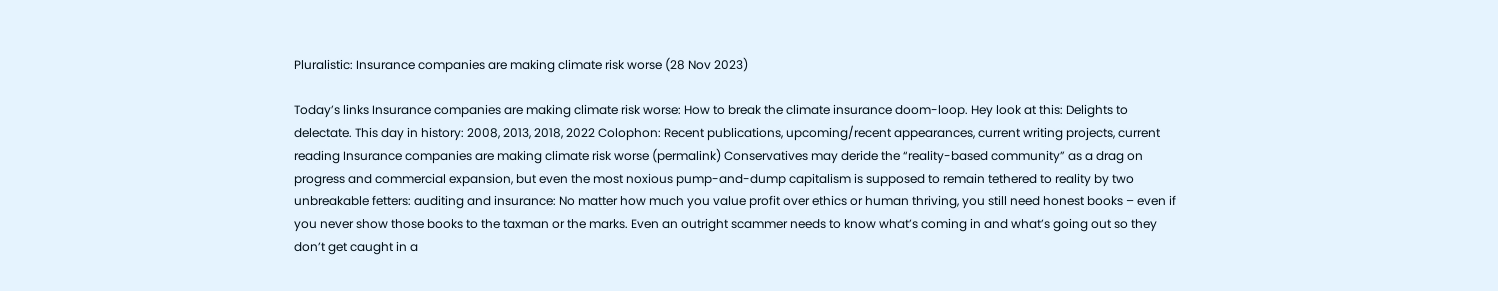Pluralistic: Insurance companies are making climate risk worse (28 Nov 2023)

Today’s links Insurance companies are making climate risk worse: How to break the climate insurance doom-loop. Hey look at this: Delights to delectate. This day in history: 2008, 2013, 2018, 2022 Colophon: Recent publications, upcoming/recent appearances, current writing projects, current reading Insurance companies are making climate risk worse (permalink) Conservatives may deride the “reality-based community” as a drag on progress and commercial expansion, but even the most noxious pump-and-dump capitalism is supposed to remain tethered to reality by two unbreakable fetters: auditing and insurance: No matter how much you value profit over ethics or human thriving, you still need honest books – even if you never show those books to the taxman or the marks. Even an outright scammer needs to know what’s coming in and what’s going out so they don’t get caught in a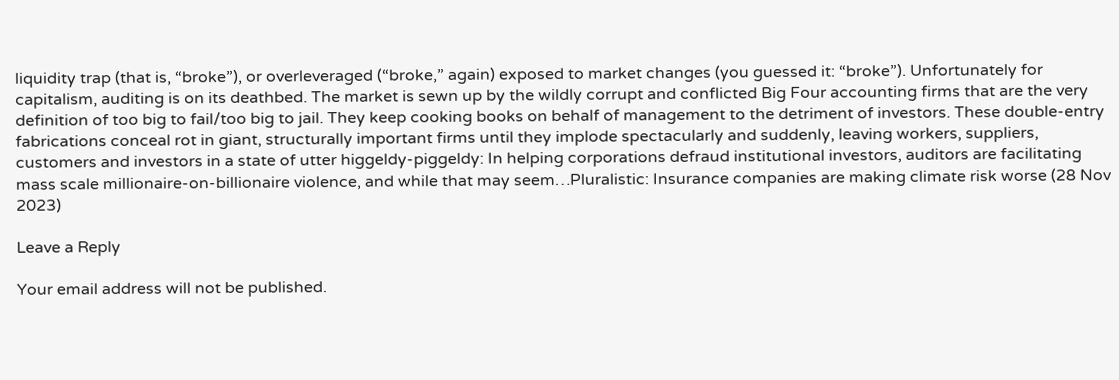liquidity trap (that is, “broke”), or overleveraged (“broke,” again) exposed to market changes (you guessed it: “broke”). Unfortunately for capitalism, auditing is on its deathbed. The market is sewn up by the wildly corrupt and conflicted Big Four accounting firms that are the very definition of too big to fail/too big to jail. They keep cooking books on behalf of management to the detriment of investors. These double-entry fabrications conceal rot in giant, structurally important firms until they implode spectacularly and suddenly, leaving workers, suppliers, customers and investors in a state of utter higgeldy-piggeldy: In helping corporations defraud institutional investors, auditors are facilitating mass scale millionaire-on-billionaire violence, and while that may seem…Pluralistic: Insurance companies are making climate risk worse (28 Nov 2023)

Leave a Reply

Your email address will not be published.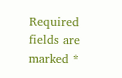Required fields are marked *